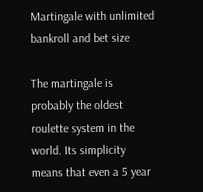Martingale with unlimited bankroll and bet size

The martingale is probably the oldest roulette system in the world. Its simplicity means that even a 5 year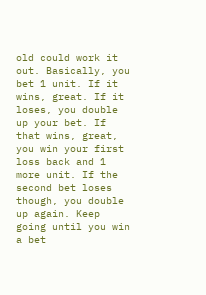old could work it out. Basically, you bet 1 unit. If it wins, great. If it loses, you double up your bet. If that wins, great, you win your first loss back and 1 more unit. If the second bet loses though, you double up again. Keep going until you win a bet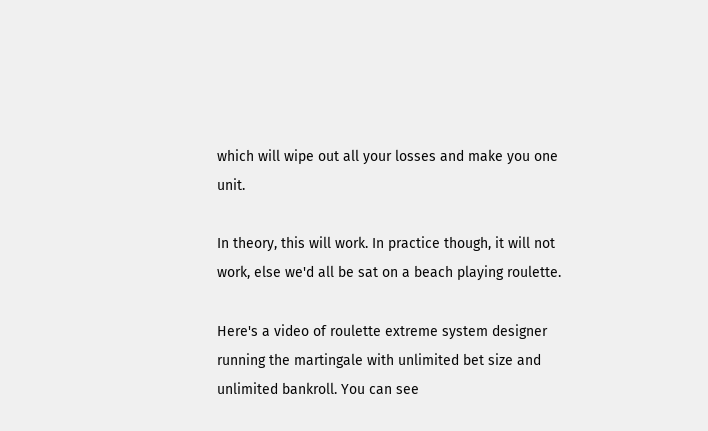which will wipe out all your losses and make you one unit.

In theory, this will work. In practice though, it will not work, else we'd all be sat on a beach playing roulette.

Here's a video of roulette extreme system designer running the martingale with unlimited bet size and unlimited bankroll. You can see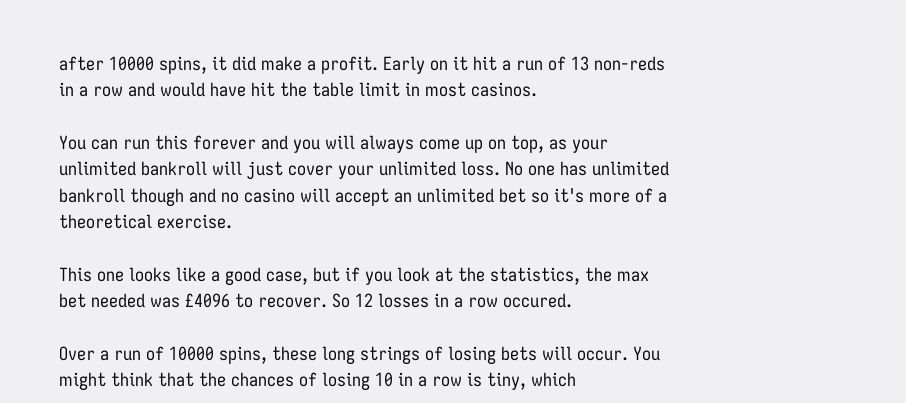after 10000 spins, it did make a profit. Early on it hit a run of 13 non-reds in a row and would have hit the table limit in most casinos.

You can run this forever and you will always come up on top, as your unlimited bankroll will just cover your unlimited loss. No one has unlimited bankroll though and no casino will accept an unlimited bet so it's more of a theoretical exercise.

This one looks like a good case, but if you look at the statistics, the max bet needed was £4096 to recover. So 12 losses in a row occured.

Over a run of 10000 spins, these long strings of losing bets will occur. You might think that the chances of losing 10 in a row is tiny, which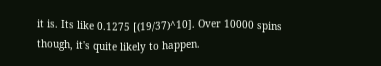it is. Its like 0.1275 [(19/37)^10]. Over 10000 spins though, it's quite likely to happen.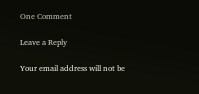One Comment

Leave a Reply

Your email address will not be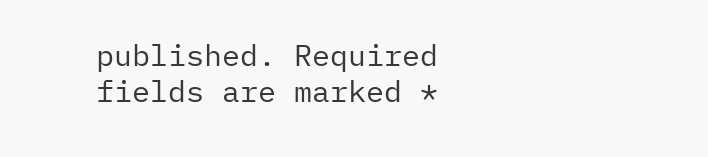published. Required fields are marked *